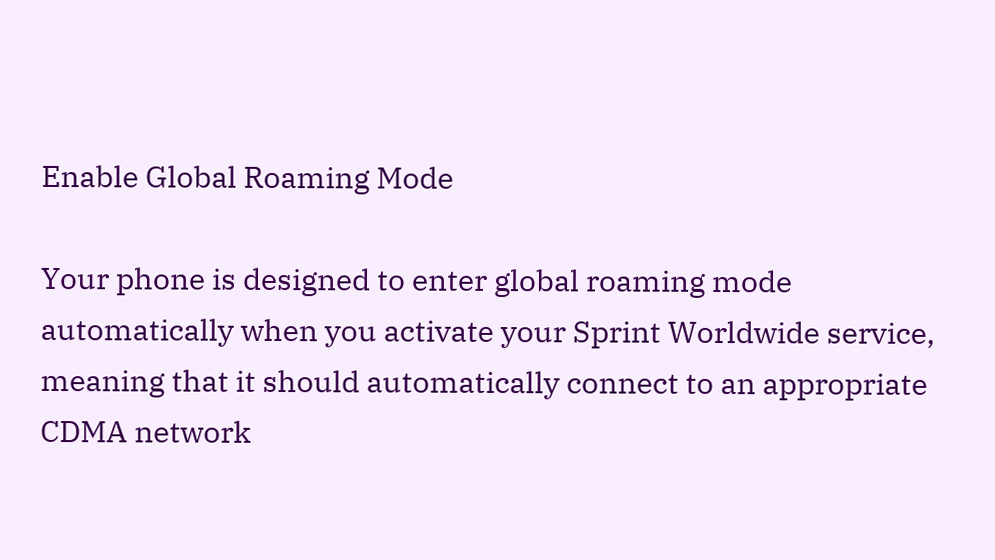Enable Global Roaming Mode

Your phone is designed to enter global roaming mode automatically when you activate your Sprint Worldwide service, meaning that it should automatically connect to an appropriate CDMA network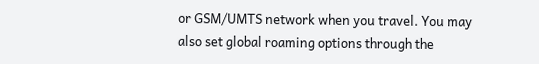or GSM/UMTS network when you travel. You may also set global roaming options through the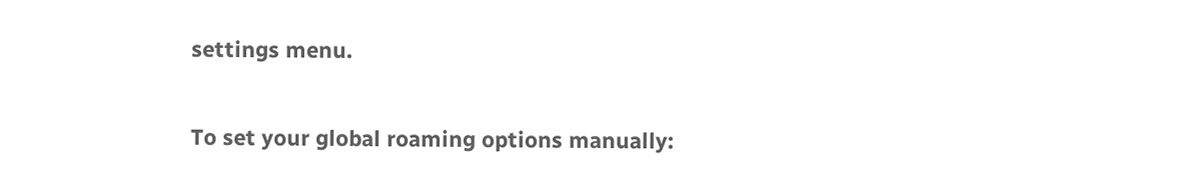settings menu.

To set your global roaming options manually: